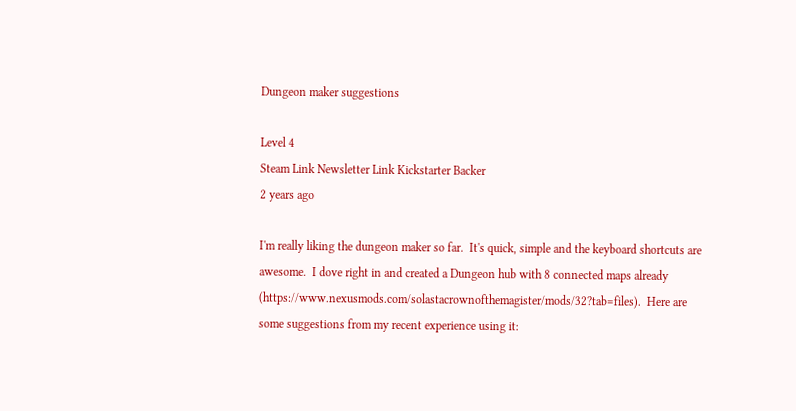Dungeon maker suggestions

Level 4
Steam Link Newsletter Link Kickstarter Backer
2 years ago

I'm really liking the dungeon maker so far.  It's quick, simple and the keyboard shortcuts are awesome.  I dove right in and created a Dungeon hub with 8 connected maps already (https://www.nexusmods.com/solastacrownofthemagister/mods/32?tab=files).  Here are some suggestions from my recent experience using it: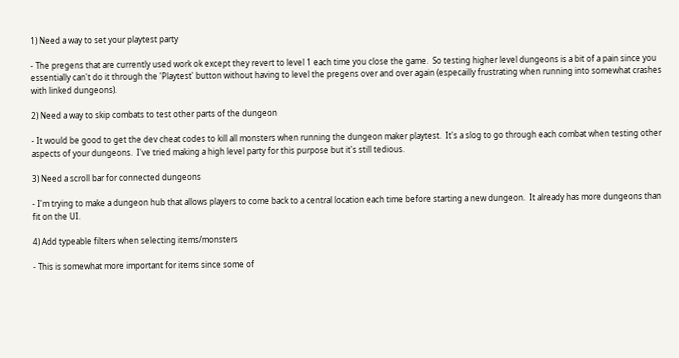1) Need a way to set your playtest party

- The pregens that are currently used work ok except they revert to level 1 each time you close the game.  So testing higher level dungeons is a bit of a pain since you essentially can't do it through the 'Playtest' button without having to level the pregens over and over again (especailly frustrating when running into somewhat crashes with linked dungeons).

2) Need a way to skip combats to test other parts of the dungeon

- It would be good to get the dev cheat codes to kill all monsters when running the dungeon maker playtest.  It's a slog to go through each combat when testing other aspects of your dungeons.  I've tried making a high level party for this purpose but it's still tedious.

3) Need a scroll bar for connected dungeons

- I'm trying to make a dungeon hub that allows players to come back to a central location each time before starting a new dungeon.  It already has more dungeons than fit on the UI.

4) Add typeable filters when selecting items/monsters

- This is somewhat more important for items since some of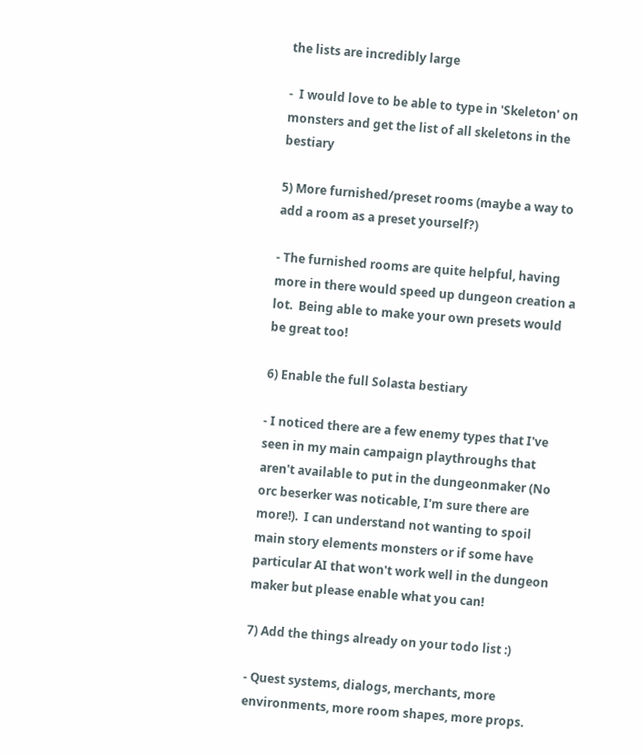the lists are incredibly large

-  I would love to be able to type in 'Skeleton' on monsters and get the list of all skeletons in the bestiary

5) More furnished/preset rooms (maybe a way to add a room as a preset yourself?)

- The furnished rooms are quite helpful, having more in there would speed up dungeon creation a lot.  Being able to make your own presets would be great too!

6) Enable the full Solasta bestiary

- I noticed there are a few enemy types that I've seen in my main campaign playthroughs that aren't available to put in the dungeonmaker (No orc beserker was noticable, I'm sure there are more!).  I can understand not wanting to spoil main story elements monsters or if some have particular AI that won't work well in the dungeon maker but please enable what you can!

7) Add the things already on your todo list :)

- Quest systems, dialogs, merchants, more environments, more room shapes, more props.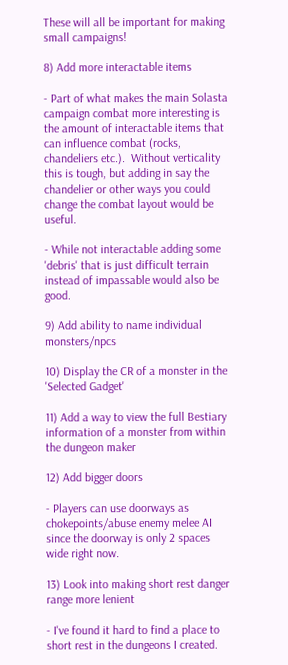These will all be important for making small campaigns!

8) Add more interactable items

- Part of what makes the main Solasta campaign combat more interesting is the amount of interactable items that can influence combat (rocks, chandeliers etc.).  Without verticality this is tough, but adding in say the chandelier or other ways you could change the combat layout would be useful.

- While not interactable adding some 'debris' that is just difficult terrain instead of impassable would also be good.

9) Add ability to name individual monsters/npcs

10) Display the CR of a monster in the 'Selected Gadget'

11) Add a way to view the full Bestiary information of a monster from within the dungeon maker

12) Add bigger doors

- Players can use doorways as chokepoints/abuse enemy melee AI since the doorway is only 2 spaces wide right now.

13) Look into making short rest danger range more lenient

- I've found it hard to find a place to short rest in the dungeons I created.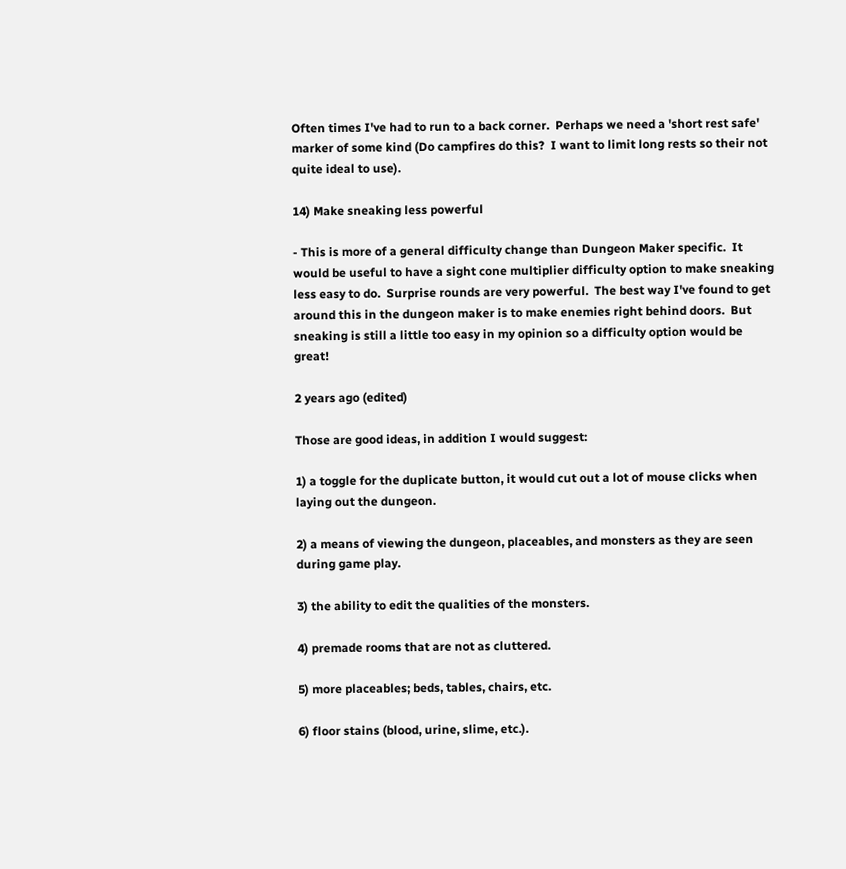Often times I've had to run to a back corner.  Perhaps we need a 'short rest safe' marker of some kind (Do campfires do this?  I want to limit long rests so their not quite ideal to use).

14) Make sneaking less powerful

- This is more of a general difficulty change than Dungeon Maker specific.  It would be useful to have a sight cone multiplier difficulty option to make sneaking less easy to do.  Surprise rounds are very powerful.  The best way I've found to get around this in the dungeon maker is to make enemies right behind doors.  But sneaking is still a little too easy in my opinion so a difficulty option would be great!

2 years ago (edited)

Those are good ideas, in addition I would suggest:

1) a toggle for the duplicate button, it would cut out a lot of mouse clicks when laying out the dungeon.

2) a means of viewing the dungeon, placeables, and monsters as they are seen during game play.

3) the ability to edit the qualities of the monsters.

4) premade rooms that are not as cluttered.

5) more placeables; beds, tables, chairs, etc.

6) floor stains (blood, urine, slime, etc.).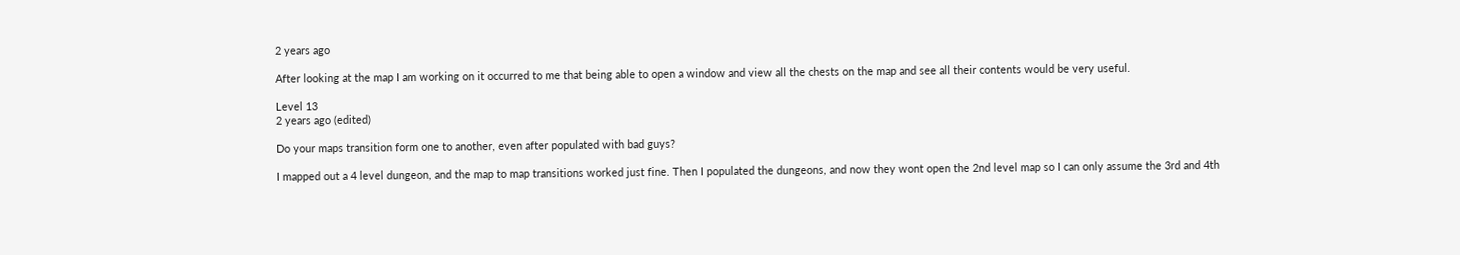2 years ago

After looking at the map I am working on it occurred to me that being able to open a window and view all the chests on the map and see all their contents would be very useful.

Level 13
2 years ago (edited)

Do your maps transition form one to another, even after populated with bad guys?

I mapped out a 4 level dungeon, and the map to map transitions worked just fine. Then I populated the dungeons, and now they wont open the 2nd level map so I can only assume the 3rd and 4th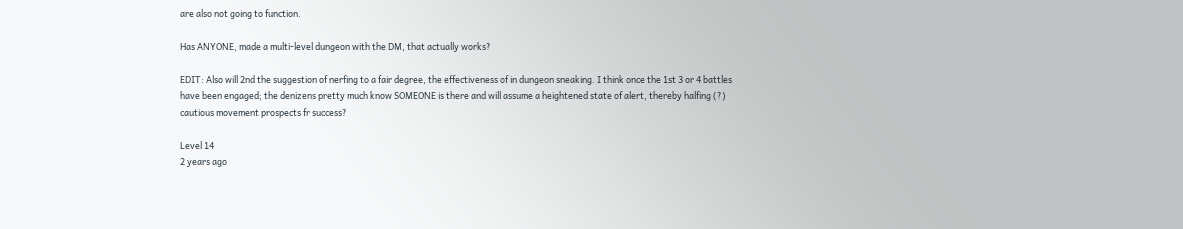are also not going to function.

Has ANYONE, made a multi-level dungeon with the DM, that actually works?

EDIT: Also will 2nd the suggestion of nerfing to a fair degree, the effectiveness of in dungeon sneaking. I think once the 1st 3 or 4 battles have been engaged; the denizens pretty much know SOMEONE is there and will assume a heightened state of alert, thereby halfing (?) cautious movement prospects fr success?

Level 14
2 years ago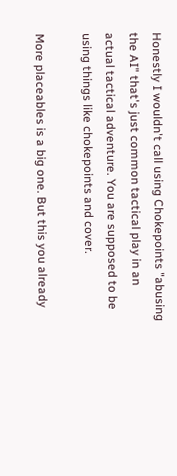Honestly I wouldn't call using Chokepoints "abusing the AI" that's just common tactical play in an actual tactical adventure. You are supposed to be using things like chokepoints and cover.

More placeables is a big one. But this you already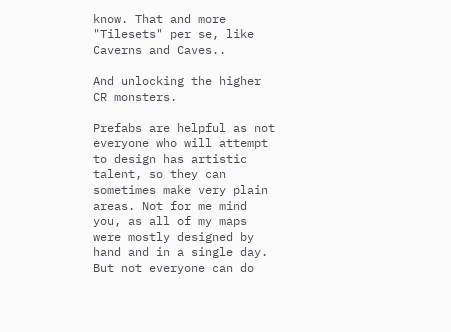know. That and more "Tilesets" per se, like Caverns and Caves..

And unlocking the higher CR monsters.

Prefabs are helpful as not everyone who will attempt to design has artistic talent, so they can sometimes make very plain areas. Not for me mind you, as all of my maps were mostly designed by hand and in a single day. But not everyone can do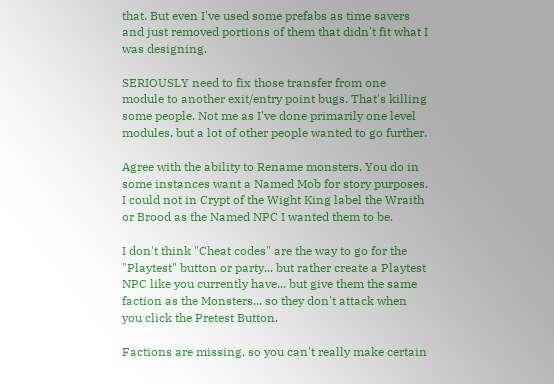that. But even I've used some prefabs as time savers and just removed portions of them that didn't fit what I was designing.

SERIOUSLY need to fix those transfer from one module to another exit/entry point bugs. That's killing some people. Not me as I've done primarily one level modules, but a lot of other people wanted to go further.

Agree with the ability to Rename monsters. You do in some instances want a Named Mob for story purposes. I could not in Crypt of the Wight King label the Wraith or Brood as the Named NPC I wanted them to be.

I don't think "Cheat codes" are the way to go for the "Playtest" button or party... but rather create a Playtest NPC like you currently have... but give them the same faction as the Monsters... so they don't attack when you click the Pretest Button.

Factions are missing, so you can't really make certain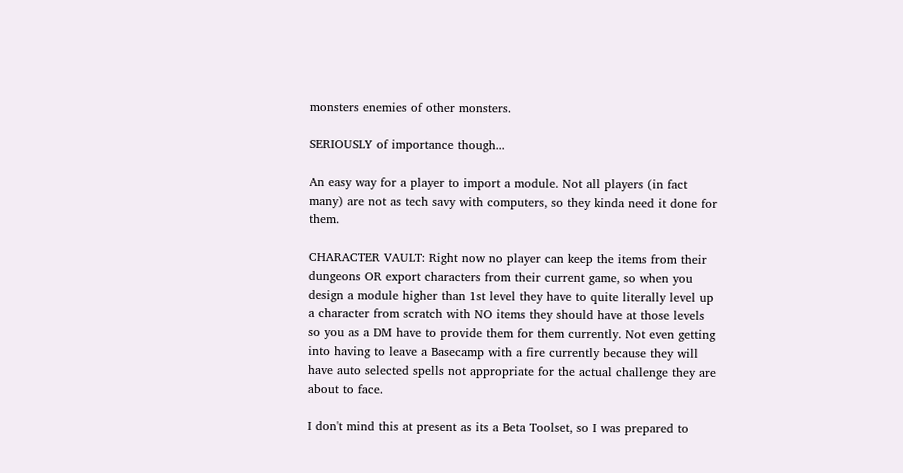monsters enemies of other monsters.

SERIOUSLY of importance though...

An easy way for a player to import a module. Not all players (in fact many) are not as tech savy with computers, so they kinda need it done for them.

CHARACTER VAULT: Right now no player can keep the items from their dungeons OR export characters from their current game, so when you design a module higher than 1st level they have to quite literally level up a character from scratch with NO items they should have at those levels so you as a DM have to provide them for them currently. Not even getting into having to leave a Basecamp with a fire currently because they will have auto selected spells not appropriate for the actual challenge they are about to face.

I don't mind this at present as its a Beta Toolset, so I was prepared to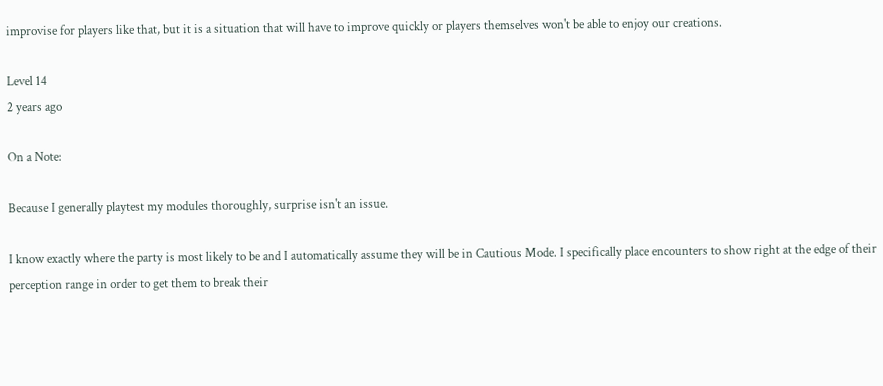improvise for players like that, but it is a situation that will have to improve quickly or players themselves won't be able to enjoy our creations.

Level 14
2 years ago

On a Note:

Because I generally playtest my modules thoroughly, surprise isn't an issue.

I know exactly where the party is most likely to be and I automatically assume they will be in Cautious Mode. I specifically place encounters to show right at the edge of their perception range in order to get them to break their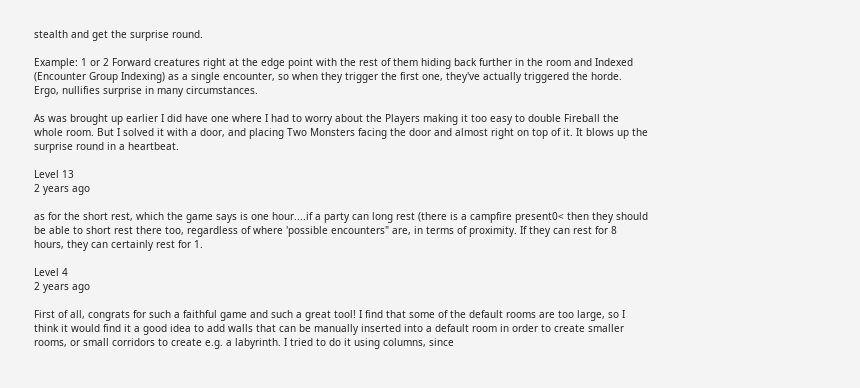stealth and get the surprise round.

Example: 1 or 2 Forward creatures right at the edge point with the rest of them hiding back further in the room and Indexed (Encounter Group Indexing) as a single encounter, so when they trigger the first one, they've actually triggered the horde. Ergo, nullifies surprise in many circumstances.

As was brought up earlier I did have one where I had to worry about the Players making it too easy to double Fireball the whole room. But I solved it with a door, and placing Two Monsters facing the door and almost right on top of it. It blows up the surprise round in a heartbeat.

Level 13
2 years ago

as for the short rest, which the game says is one hour....if a party can long rest (there is a campfire present0< then they should be able to short rest there too, regardless of where 'possible encounters" are, in terms of proximity. If they can rest for 8 hours, they can certainly rest for 1.

Level 4
2 years ago

First of all, congrats for such a faithful game and such a great tool! I find that some of the default rooms are too large, so I think it would find it a good idea to add walls that can be manually inserted into a default room in order to create smaller rooms, or small corridors to create e.g. a labyrinth. I tried to do it using columns, since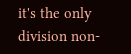it's the only division non-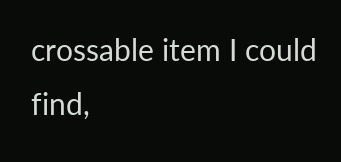crossable item I could find,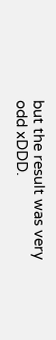but the result was very odd xDDD.